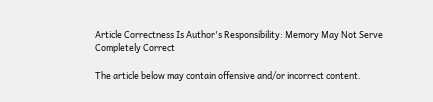Article Correctness Is Author's Responsibility: Memory May Not Serve Completely Correct

The article below may contain offensive and/or incorrect content.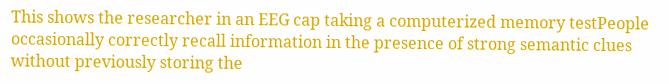This shows the researcher in an EEG cap taking a computerized memory testPeople occasionally correctly recall information in the presence of strong semantic clues without previously storing the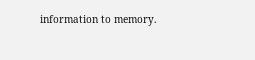information to memory.